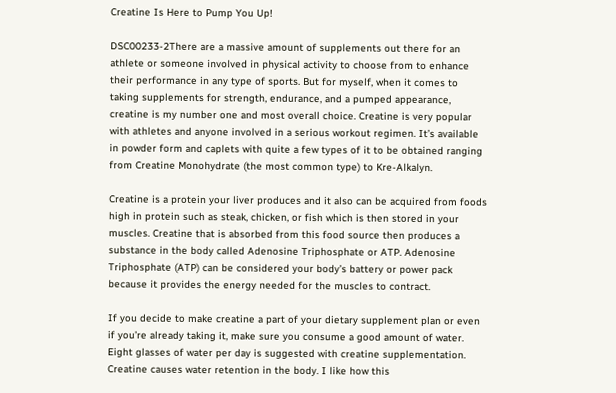Creatine Is Here to Pump You Up!

DSC00233-2There are a massive amount of supplements out there for an athlete or someone involved in physical activity to choose from to enhance their performance in any type of sports. But for myself, when it comes to taking supplements for strength, endurance, and a pumped appearance, creatine is my number one and most overall choice. Creatine is very popular with athletes and anyone involved in a serious workout regimen. It’s available in powder form and caplets with quite a few types of it to be obtained ranging from Creatine Monohydrate (the most common type) to Kre-Alkalyn.

Creatine is a protein your liver produces and it also can be acquired from foods high in protein such as steak, chicken, or fish which is then stored in your muscles. Creatine that is absorbed from this food source then produces a substance in the body called Adenosine Triphosphate or ATP. Adenosine Triphosphate (ATP) can be considered your body’s battery or power pack because it provides the energy needed for the muscles to contract.

If you decide to make creatine a part of your dietary supplement plan or even if you’re already taking it, make sure you consume a good amount of water. Eight glasses of water per day is suggested with creatine supplementation. Creatine causes water retention in the body. I like how this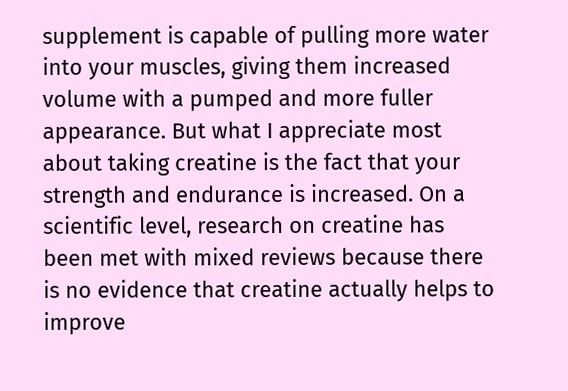supplement is capable of pulling more water into your muscles, giving them increased volume with a pumped and more fuller appearance. But what I appreciate most about taking creatine is the fact that your strength and endurance is increased. On a scientific level, research on creatine has been met with mixed reviews because there is no evidence that creatine actually helps to improve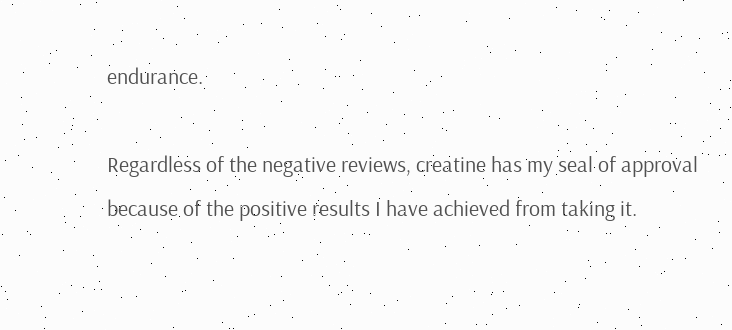endurance.

Regardless of the negative reviews, creatine has my seal of approval because of the positive results I have achieved from taking it.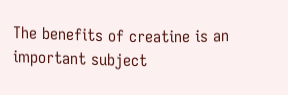The benefits of creatine is an important subject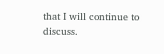that I will continue to discuss.